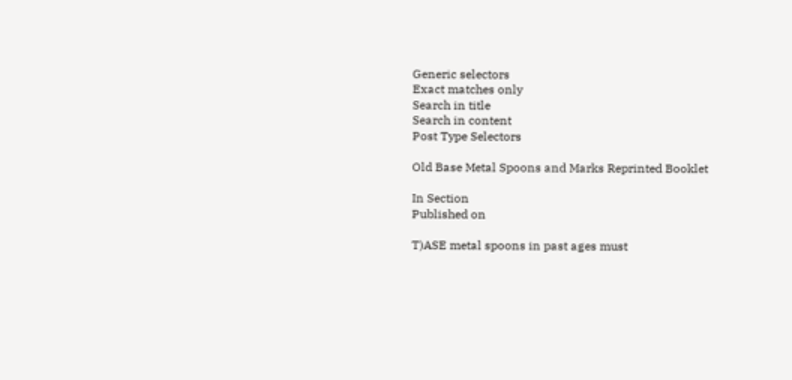Generic selectors
Exact matches only
Search in title
Search in content
Post Type Selectors

Old Base Metal Spoons and Marks Reprinted Booklet

In Section
Published on

T)ASE metal spoons in past ages must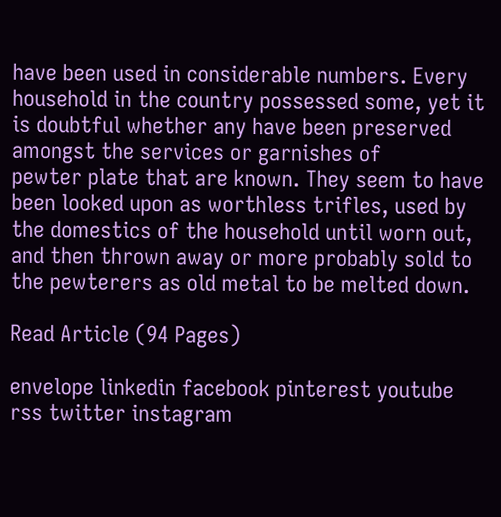have been used in considerable numbers. Every household in the country possessed some, yet it is doubtful whether any have been preserved amongst the services or garnishes of
pewter plate that are known. They seem to have been looked upon as worthless trifles, used by the domestics of the household until worn out, and then thrown away or more probably sold to the pewterers as old metal to be melted down.

Read Article (94 Pages)

envelope linkedin facebook pinterest youtube rss twitter instagram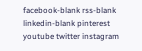facebook-blank rss-blank linkedin-blank pinterest youtube twitter instagram